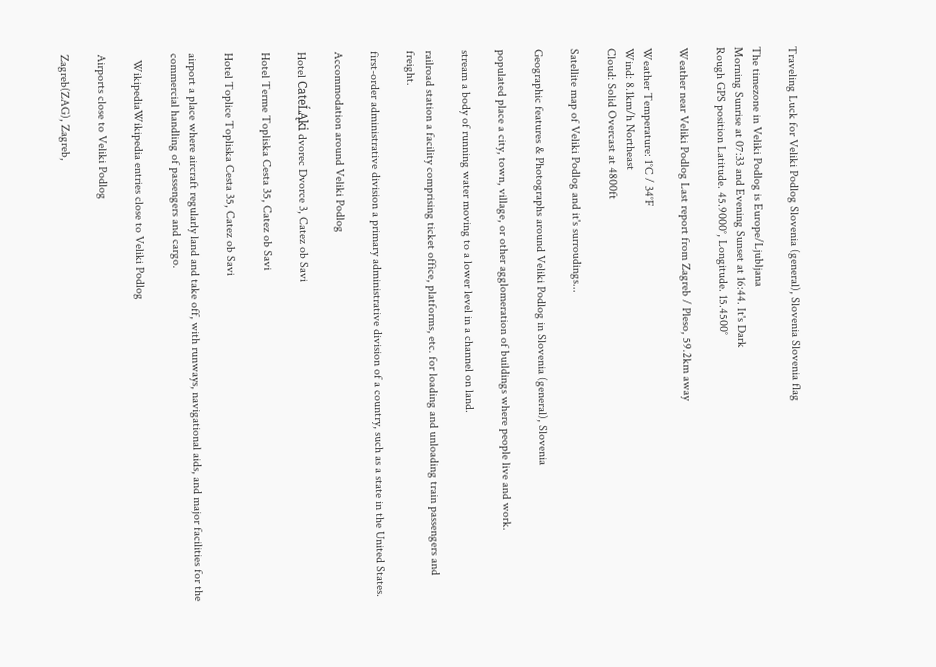Traveling Luck for Veliki Podlog Slovenia (general), Slovenia Slovenia flag

The timezone in Veliki Podlog is Europe/Ljubljana
Morning Sunrise at 07:33 and Evening Sunset at 16:44. It's Dark
Rough GPS position Latitude. 45.9000°, Longitude. 15.4500°

Weather near Veliki Podlog Last report from Zagreb / Pleso, 59.2km away

Weather Temperature: 1°C / 34°F
Wind: 8.1km/h Northeast
Cloud: Solid Overcast at 4800ft

Satellite map of Veliki Podlog and it's surroudings...

Geographic features & Photographs around Veliki Podlog in Slovenia (general), Slovenia

populated place a city, town, village, or other agglomeration of buildings where people live and work.

stream a body of running water moving to a lower level in a channel on land.

railroad station a facility comprising ticket office, platforms, etc. for loading and unloading train passengers and freight.

first-order administrative division a primary administrative division of a country, such as a state in the United States.

Accommodation around Veliki Podlog

Hotel CateĹĄki dvorec Dvorce 3, Catez ob Savi

Hotel Terme Topliska Cesta 35, Catez ob Savi

Hotel Toplice Topliska Cesta 35, Catez ob Savi

airport a place where aircraft regularly land and take off, with runways, navigational aids, and major facilities for the commercial handling of passengers and cargo.

  WikipediaWikipedia entries close to Veliki Podlog

Airports close to Veliki Podlog

Zagreb(ZAG), Zagreb,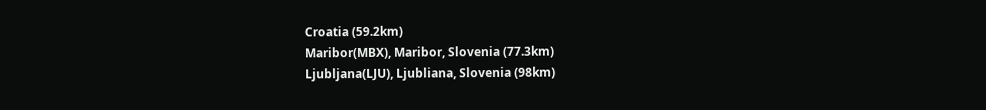Croatia (59.2km)
Maribor(MBX), Maribor, Slovenia (77.3km)
Ljubljana(LJU), Ljubliana, Slovenia (98km)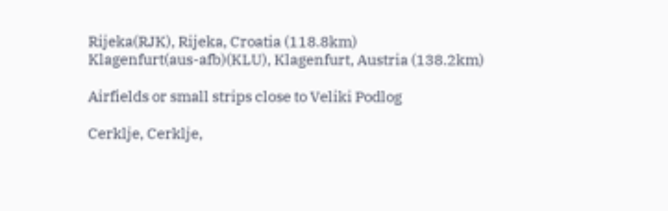Rijeka(RJK), Rijeka, Croatia (118.8km)
Klagenfurt(aus-afb)(KLU), Klagenfurt, Austria (138.2km)

Airfields or small strips close to Veliki Podlog

Cerklje, Cerklje,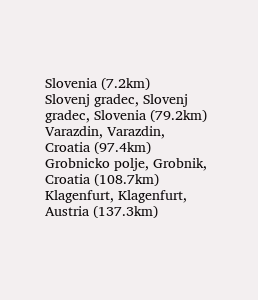Slovenia (7.2km)
Slovenj gradec, Slovenj gradec, Slovenia (79.2km)
Varazdin, Varazdin, Croatia (97.4km)
Grobnicko polje, Grobnik, Croatia (108.7km)
Klagenfurt, Klagenfurt, Austria (137.3km)